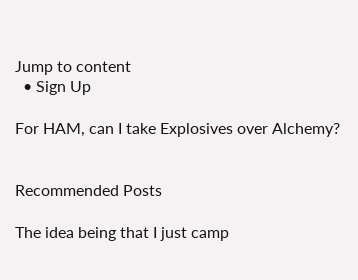Jump to content
  • Sign Up

For HAM, can I take Explosives over Alchemy?


Recommended Posts

The idea being that I just camp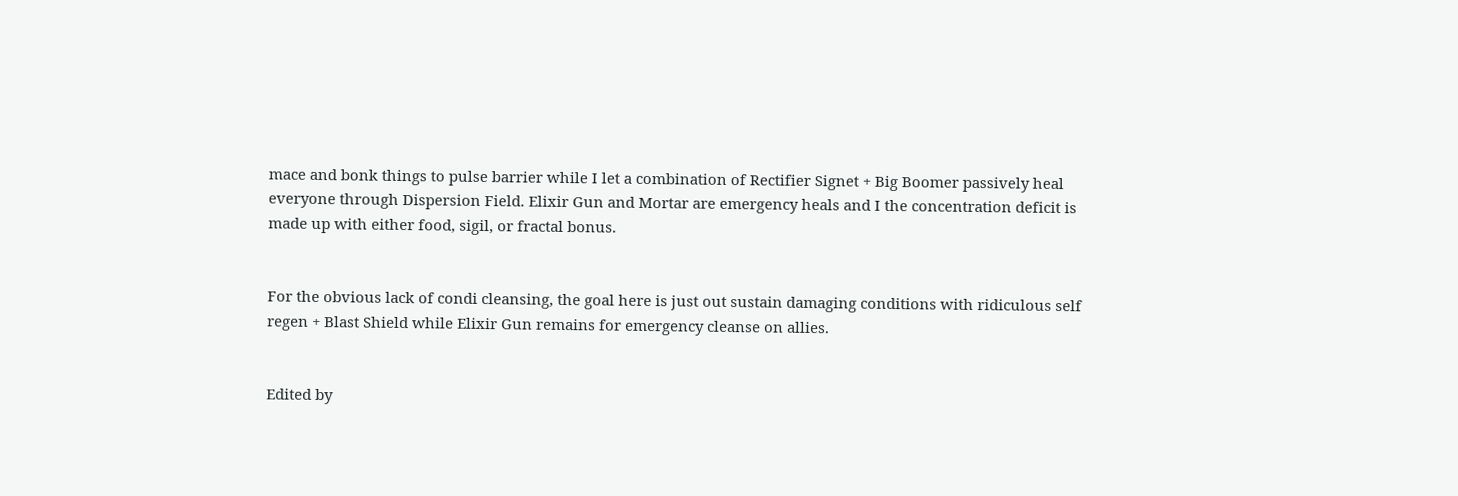mace and bonk things to pulse barrier while I let a combination of Rectifier Signet + Big Boomer passively heal everyone through Dispersion Field. Elixir Gun and Mortar are emergency heals and I the concentration deficit is made up with either food, sigil, or fractal bonus.


For the obvious lack of condi cleansing, the goal here is just out sustain damaging conditions with ridiculous self regen + Blast Shield while Elixir Gun remains for emergency cleanse on allies.


Edited by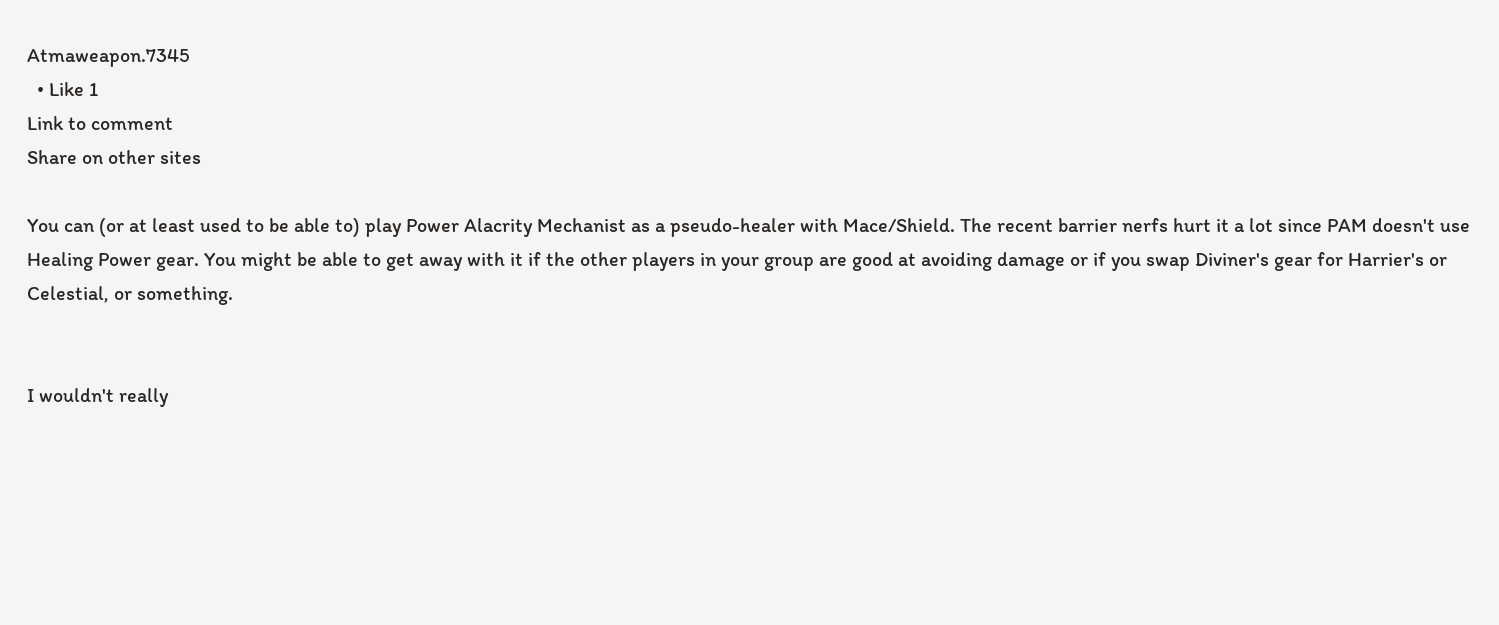Atmaweapon.7345
  • Like 1
Link to comment
Share on other sites

You can (or at least used to be able to) play Power Alacrity Mechanist as a pseudo-healer with Mace/Shield. The recent barrier nerfs hurt it a lot since PAM doesn't use Healing Power gear. You might be able to get away with it if the other players in your group are good at avoiding damage or if you swap Diviner's gear for Harrier's or Celestial, or something.


I wouldn't really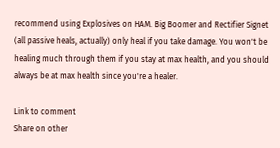recommend using Explosives on HAM. Big Boomer and Rectifier Signet (all passive heals, actually) only heal if you take damage. You won't be healing much through them if you stay at max health, and you should always be at max health since you're a healer.

Link to comment
Share on other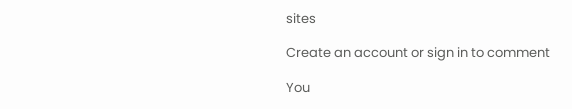sites

Create an account or sign in to comment

You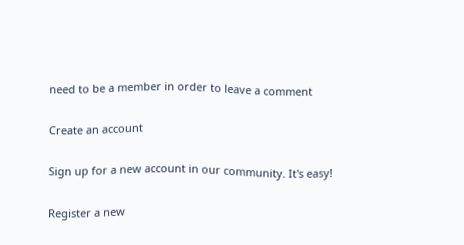need to be a member in order to leave a comment

Create an account

Sign up for a new account in our community. It's easy!

Register a new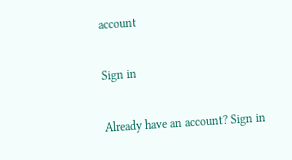account

Sign in

Already have an account? Sign in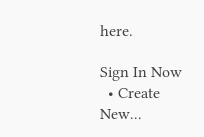here.

Sign In Now
  • Create New...